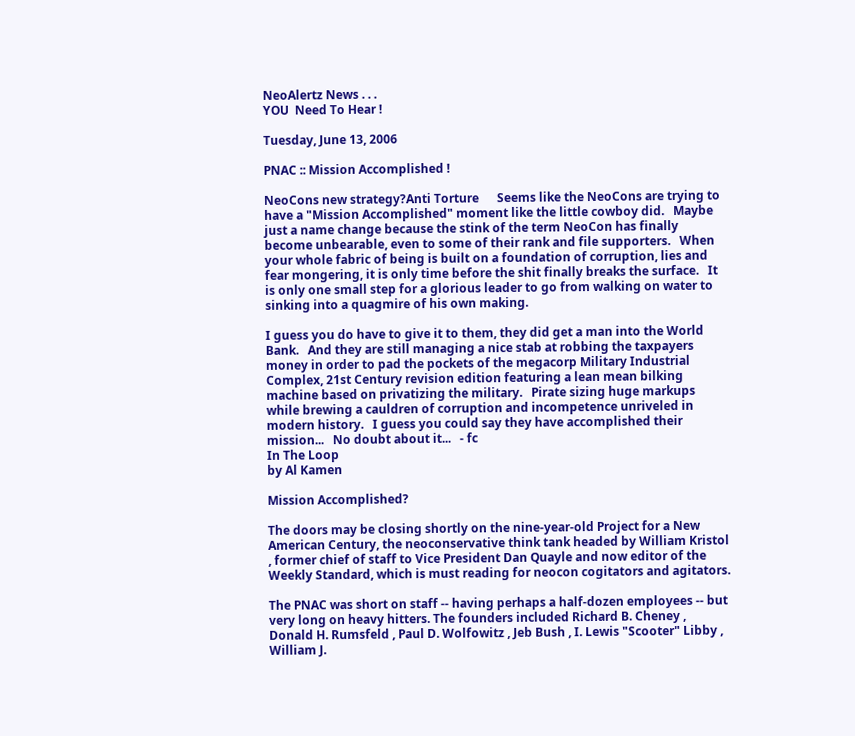NeoAlertz News . . .
YOU  Need To Hear !

Tuesday, June 13, 2006

PNAC :: Mission Accomplished !

NeoCons new strategy?Anti Torture      Seems like the NeoCons are trying to have a "Mission Accomplished" moment like the little cowboy did.   Maybe just a name change because the stink of the term NeoCon has finally become unbearable, even to some of their rank and file supporters.   When your whole fabric of being is built on a foundation of corruption, lies and fear mongering, it is only time before the shit finally breaks the surface.   It is only one small step for a glorious leader to go from walking on water to sinking into a quagmire of his own making.

I guess you do have to give it to them, they did get a man into the World Bank.   And they are still managing a nice stab at robbing the taxpayers money in order to pad the pockets of the megacorp Military Industrial Complex, 21st Century revision edition featuring a lean mean bilking machine based on privatizing the military.   Pirate sizing huge markups while brewing a cauldren of corruption and incompetence unriveled in modern history.   I guess you could say they have accomplished their mission...   No doubt about it...   - fc
In The Loop
by Al Kamen

Mission Accomplished?

The doors may be closing shortly on the nine-year-old Project for a New American Century, the neoconservative think tank headed by William Kristol , former chief of staff to Vice President Dan Quayle and now editor of the Weekly Standard, which is must reading for neocon cogitators and agitators.

The PNAC was short on staff -- having perhaps a half-dozen employees -- but very long on heavy hitters. The founders included Richard B. Cheney , Donald H. Rumsfeld , Paul D. Wolfowitz , Jeb Bush , I. Lewis "Scooter" Libby , William J.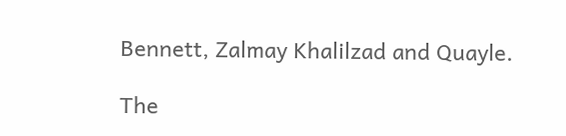Bennett, Zalmay Khalilzad and Quayle.

The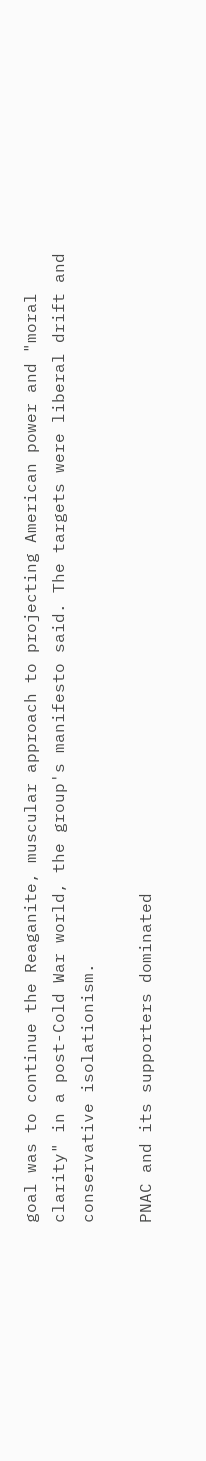goal was to continue the Reaganite, muscular approach to projecting American power and "moral clarity" in a post-Cold War world, the group's manifesto said. The targets were liberal drift and conservative isolationism.

PNAC and its supporters dominated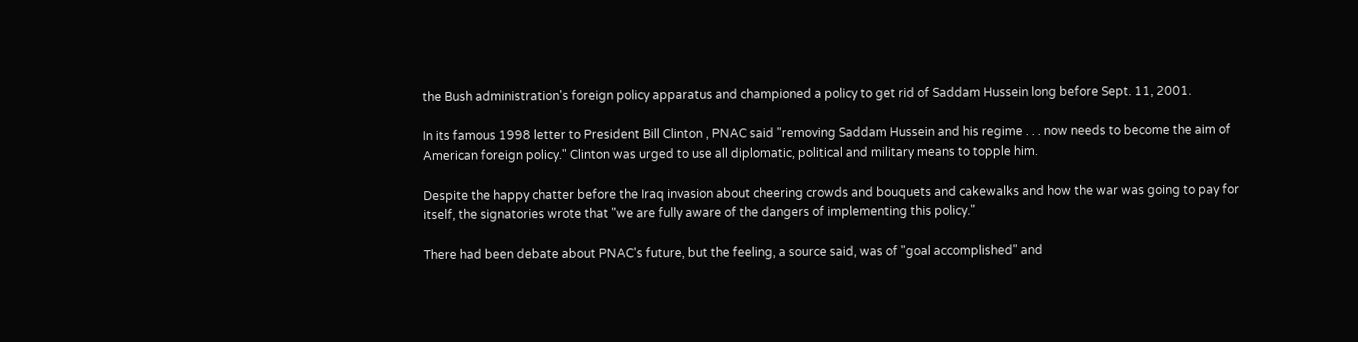the Bush administration's foreign policy apparatus and championed a policy to get rid of Saddam Hussein long before Sept. 11, 2001.

In its famous 1998 letter to President Bill Clinton , PNAC said "removing Saddam Hussein and his regime . . . now needs to become the aim of American foreign policy." Clinton was urged to use all diplomatic, political and military means to topple him.

Despite the happy chatter before the Iraq invasion about cheering crowds and bouquets and cakewalks and how the war was going to pay for itself, the signatories wrote that "we are fully aware of the dangers of implementing this policy."

There had been debate about PNAC's future, but the feeling, a source said, was of "goal accomplished" and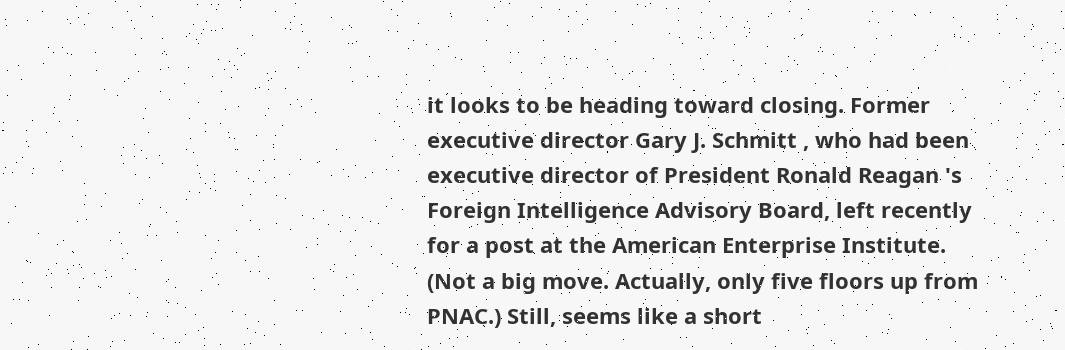it looks to be heading toward closing. Former executive director Gary J. Schmitt , who had been executive director of President Ronald Reagan 's Foreign Intelligence Advisory Board, left recently for a post at the American Enterprise Institute. (Not a big move. Actually, only five floors up from PNAC.) Still, seems like a short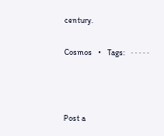century.

Cosmos   •   Tags:   · · · · ·



Post a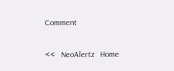Comment

<<   NeoAlertz   Home